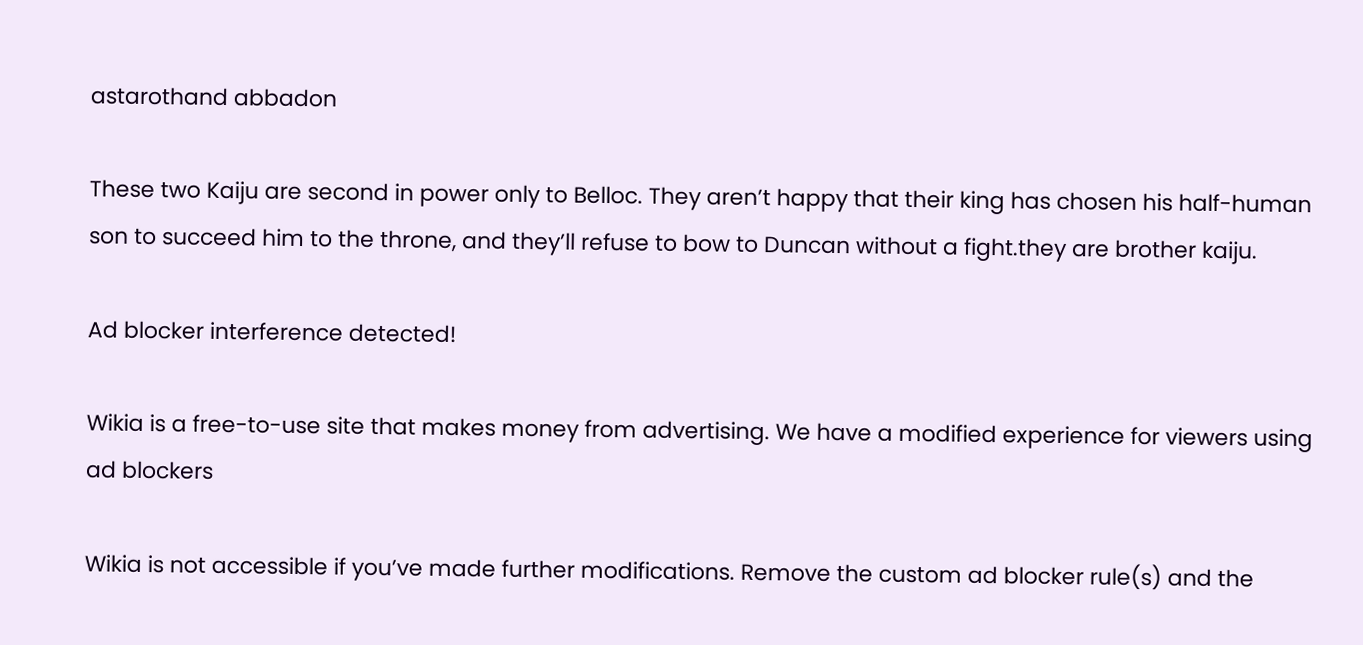astarothand abbadon

These two Kaiju are second in power only to Belloc. They aren’t happy that their king has chosen his half-human son to succeed him to the throne, and they’ll refuse to bow to Duncan without a fight.they are brother kaiju.

Ad blocker interference detected!

Wikia is a free-to-use site that makes money from advertising. We have a modified experience for viewers using ad blockers

Wikia is not accessible if you’ve made further modifications. Remove the custom ad blocker rule(s) and the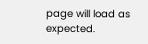page will load as expected.